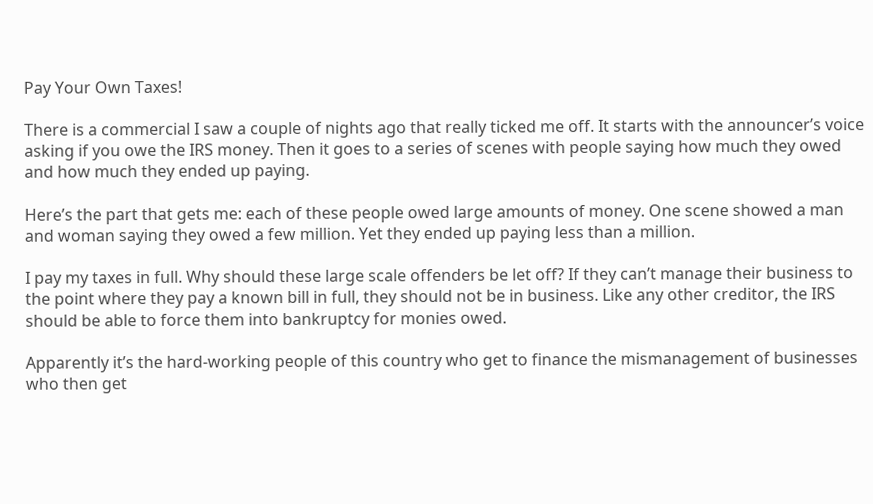Pay Your Own Taxes!

There is a commercial I saw a couple of nights ago that really ticked me off. It starts with the announcer’s voice asking if you owe the IRS money. Then it goes to a series of scenes with people saying how much they owed and how much they ended up paying.

Here’s the part that gets me: each of these people owed large amounts of money. One scene showed a man and woman saying they owed a few million. Yet they ended up paying less than a million.

I pay my taxes in full. Why should these large scale offenders be let off? If they can’t manage their business to the point where they pay a known bill in full, they should not be in business. Like any other creditor, the IRS should be able to force them into bankruptcy for monies owed.

Apparently it’s the hard-working people of this country who get to finance the mismanagement of businesses who then get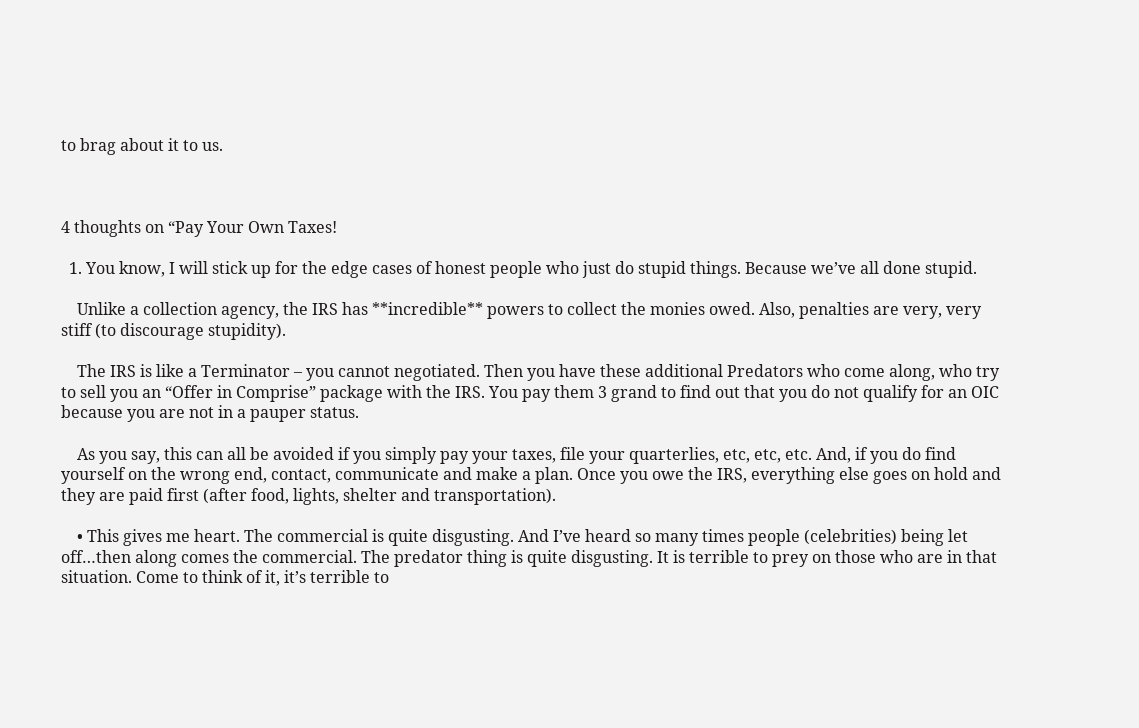to brag about it to us.



4 thoughts on “Pay Your Own Taxes!

  1. You know, I will stick up for the edge cases of honest people who just do stupid things. Because we’ve all done stupid.

    Unlike a collection agency, the IRS has **incredible** powers to collect the monies owed. Also, penalties are very, very stiff (to discourage stupidity).

    The IRS is like a Terminator – you cannot negotiated. Then you have these additional Predators who come along, who try to sell you an “Offer in Comprise” package with the IRS. You pay them 3 grand to find out that you do not qualify for an OIC because you are not in a pauper status.

    As you say, this can all be avoided if you simply pay your taxes, file your quarterlies, etc, etc, etc. And, if you do find yourself on the wrong end, contact, communicate and make a plan. Once you owe the IRS, everything else goes on hold and they are paid first (after food, lights, shelter and transportation).

    • This gives me heart. The commercial is quite disgusting. And I’ve heard so many times people (celebrities) being let off…then along comes the commercial. The predator thing is quite disgusting. It is terrible to prey on those who are in that situation. Come to think of it, it’s terrible to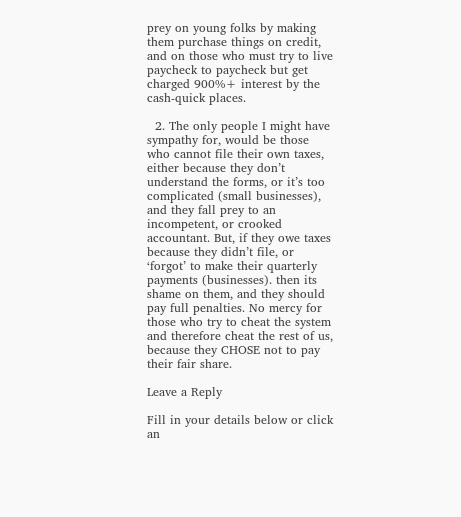prey on young folks by making them purchase things on credit, and on those who must try to live paycheck to paycheck but get charged 900%+ interest by the cash-quick places.

  2. The only people I might have sympathy for, would be those who cannot file their own taxes, either because they don’t understand the forms, or it’s too complicated (small businesses), and they fall prey to an incompetent, or crooked accountant. But, if they owe taxes because they didn’t file, or ‘forgot’ to make their quarterly payments (businesses). then its shame on them, and they should pay full penalties. No mercy for those who try to cheat the system and therefore cheat the rest of us, because they CHOSE not to pay their fair share.

Leave a Reply

Fill in your details below or click an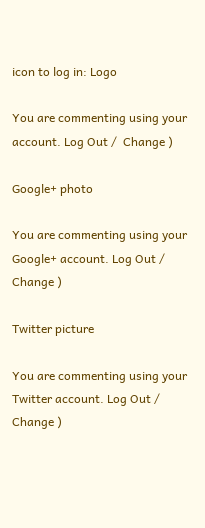icon to log in: Logo

You are commenting using your account. Log Out /  Change )

Google+ photo

You are commenting using your Google+ account. Log Out /  Change )

Twitter picture

You are commenting using your Twitter account. Log Out /  Change )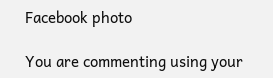Facebook photo

You are commenting using your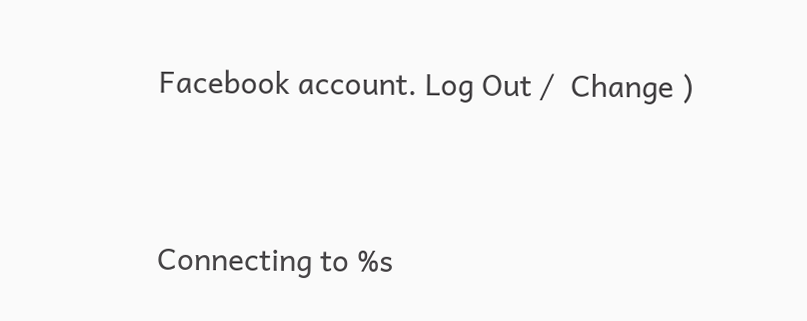Facebook account. Log Out /  Change )


Connecting to %s